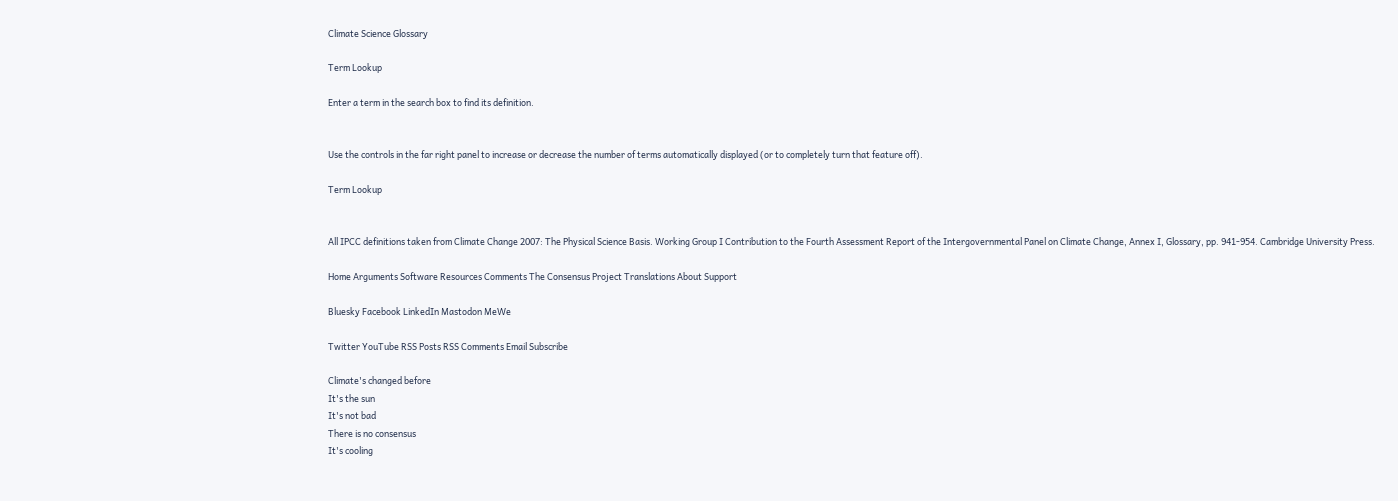Climate Science Glossary

Term Lookup

Enter a term in the search box to find its definition.


Use the controls in the far right panel to increase or decrease the number of terms automatically displayed (or to completely turn that feature off).

Term Lookup


All IPCC definitions taken from Climate Change 2007: The Physical Science Basis. Working Group I Contribution to the Fourth Assessment Report of the Intergovernmental Panel on Climate Change, Annex I, Glossary, pp. 941-954. Cambridge University Press.

Home Arguments Software Resources Comments The Consensus Project Translations About Support

Bluesky Facebook LinkedIn Mastodon MeWe

Twitter YouTube RSS Posts RSS Comments Email Subscribe

Climate's changed before
It's the sun
It's not bad
There is no consensus
It's cooling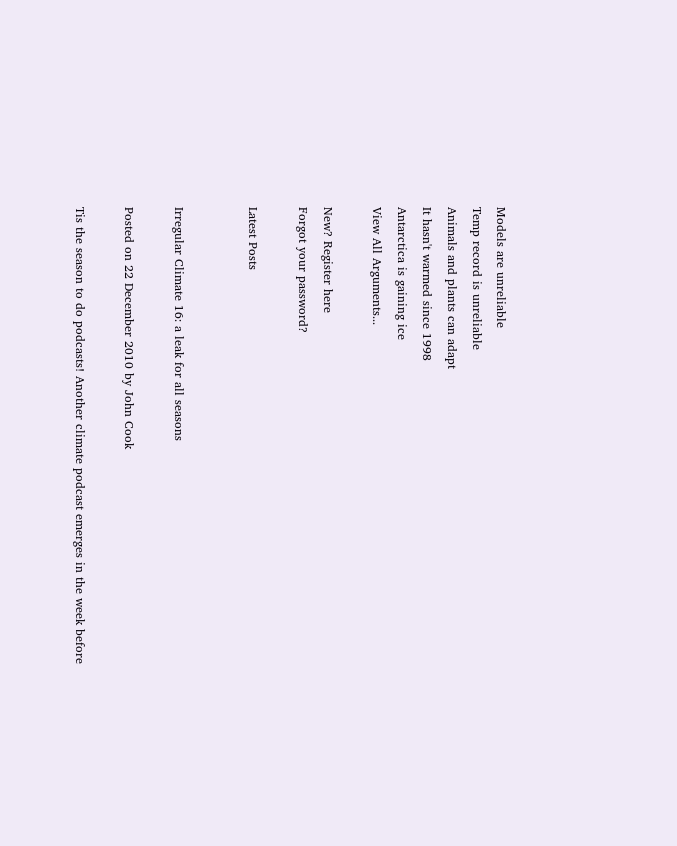Models are unreliable
Temp record is unreliable
Animals and plants can adapt
It hasn't warmed since 1998
Antarctica is gaining ice
View All Arguments...

New? Register here
Forgot your password?

Latest Posts


Irregular Climate 16: a leak for all seasons

Posted on 22 December 2010 by John Cook

Tis the season to do podcasts! Another climate podcast emerges in the week before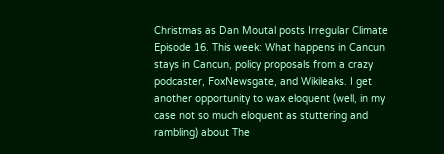Christmas as Dan Moutal posts Irregular Climate Episode 16. This week: What happens in Cancun stays in Cancun, policy proposals from a crazy podcaster, FoxNewsgate, and Wikileaks. I get another opportunity to wax eloquent (well, in my case not so much eloquent as stuttering and rambling) about The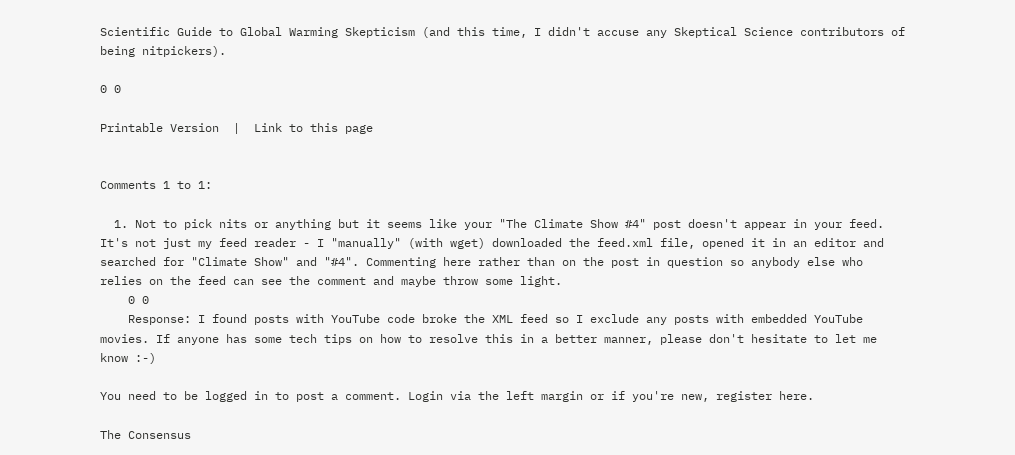Scientific Guide to Global Warming Skepticism (and this time, I didn't accuse any Skeptical Science contributors of being nitpickers).

0 0

Printable Version  |  Link to this page


Comments 1 to 1:

  1. Not to pick nits or anything but it seems like your "The Climate Show #4" post doesn't appear in your feed. It's not just my feed reader - I "manually" (with wget) downloaded the feed.xml file, opened it in an editor and searched for "Climate Show" and "#4". Commenting here rather than on the post in question so anybody else who relies on the feed can see the comment and maybe throw some light.
    0 0
    Response: I found posts with YouTube code broke the XML feed so I exclude any posts with embedded YouTube movies. If anyone has some tech tips on how to resolve this in a better manner, please don't hesitate to let me know :-)

You need to be logged in to post a comment. Login via the left margin or if you're new, register here.

The Consensus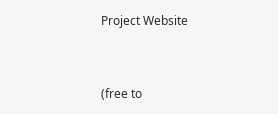Project Website


(free to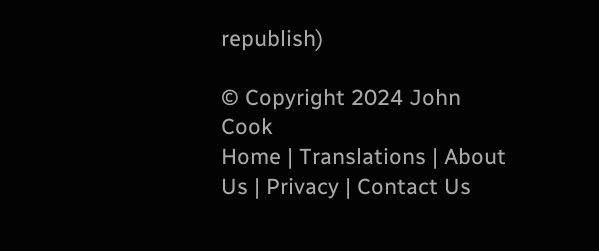republish)

© Copyright 2024 John Cook
Home | Translations | About Us | Privacy | Contact Us